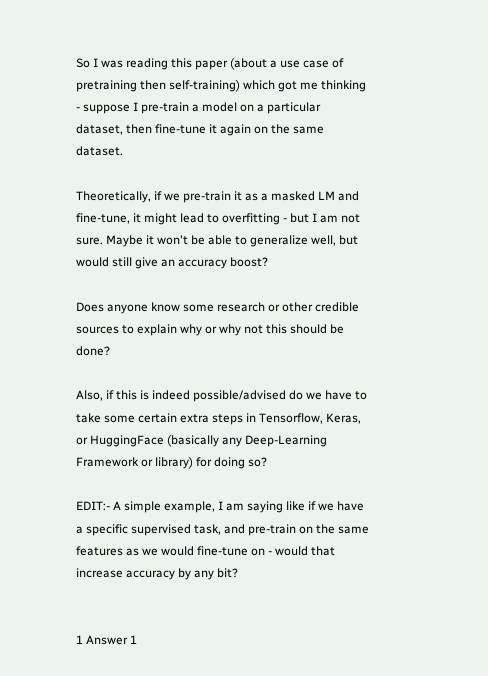So I was reading this paper (about a use case of pretraining then self-training) which got me thinking - suppose I pre-train a model on a particular dataset, then fine-tune it again on the same dataset.

Theoretically, if we pre-train it as a masked LM and fine-tune, it might lead to overfitting - but I am not sure. Maybe it won't be able to generalize well, but would still give an accuracy boost?

Does anyone know some research or other credible sources to explain why or why not this should be done?

Also, if this is indeed possible/advised do we have to take some certain extra steps in Tensorflow, Keras, or HuggingFace (basically any Deep-Learning Framework or library) for doing so?

EDIT:- A simple example, I am saying like if we have a specific supervised task, and pre-train on the same features as we would fine-tune on - would that increase accuracy by any bit?


1 Answer 1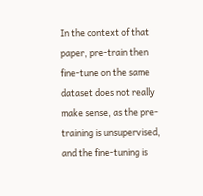In the context of that paper, pre-train then fine-tune on the same dataset does not really make sense, as the pre-training is unsupervised, and the fine-tuning is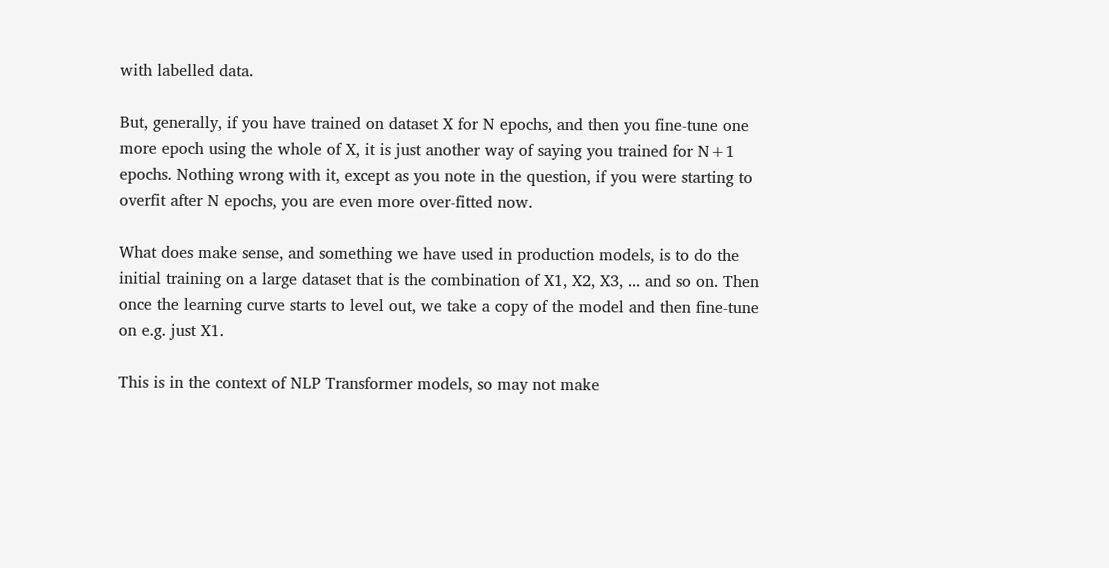with labelled data.

But, generally, if you have trained on dataset X for N epochs, and then you fine-tune one more epoch using the whole of X, it is just another way of saying you trained for N+1 epochs. Nothing wrong with it, except as you note in the question, if you were starting to overfit after N epochs, you are even more over-fitted now.

What does make sense, and something we have used in production models, is to do the initial training on a large dataset that is the combination of X1, X2, X3, ... and so on. Then once the learning curve starts to level out, we take a copy of the model and then fine-tune on e.g. just X1.

This is in the context of NLP Transformer models, so may not make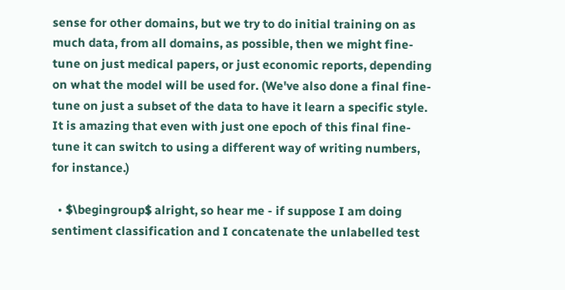sense for other domains, but we try to do initial training on as much data, from all domains, as possible, then we might fine-tune on just medical papers, or just economic reports, depending on what the model will be used for. (We've also done a final fine-tune on just a subset of the data to have it learn a specific style. It is amazing that even with just one epoch of this final fine-tune it can switch to using a different way of writing numbers, for instance.)

  • $\begingroup$ alright, so hear me - if suppose I am doing sentiment classification and I concatenate the unlabelled test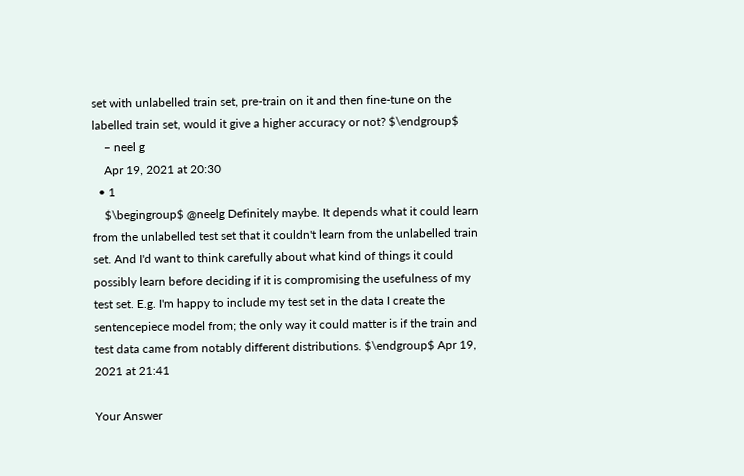set with unlabelled train set, pre-train on it and then fine-tune on the labelled train set, would it give a higher accuracy or not? $\endgroup$
    – neel g
    Apr 19, 2021 at 20:30
  • 1
    $\begingroup$ @neelg Definitely maybe. It depends what it could learn from the unlabelled test set that it couldn't learn from the unlabelled train set. And I'd want to think carefully about what kind of things it could possibly learn before deciding if it is compromising the usefulness of my test set. E.g. I'm happy to include my test set in the data I create the sentencepiece model from; the only way it could matter is if the train and test data came from notably different distributions. $\endgroup$ Apr 19, 2021 at 21:41

Your Answer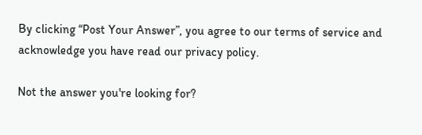By clicking “Post Your Answer”, you agree to our terms of service and acknowledge you have read our privacy policy.

Not the answer you're looking for?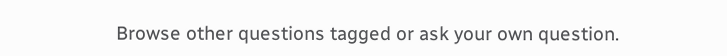Browse other questions tagged or ask your own question.